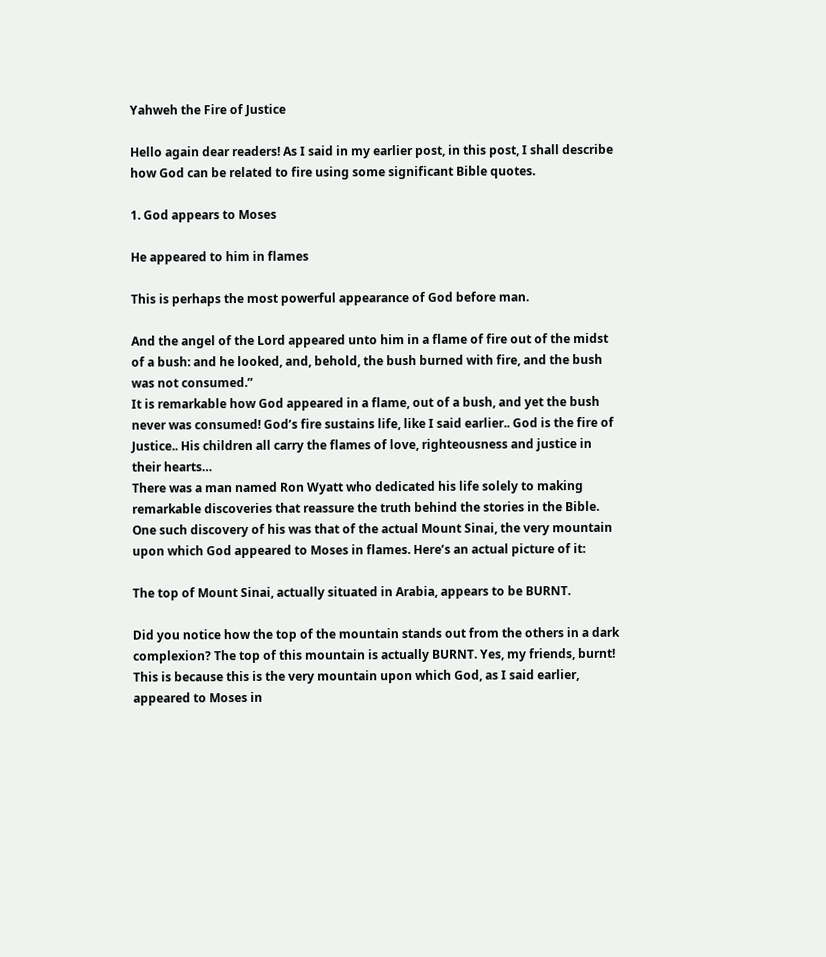Yahweh the Fire of Justice

Hello again dear readers! As I said in my earlier post, in this post, I shall describe how God can be related to fire using some significant Bible quotes.

1. God appears to Moses

He appeared to him in flames

This is perhaps the most powerful appearance of God before man.

And the angel of the Lord appeared unto him in a flame of fire out of the midst of a bush: and he looked, and, behold, the bush burned with fire, and the bush was not consumed.”
It is remarkable how God appeared in a flame, out of a bush, and yet the bush never was consumed! God’s fire sustains life, like I said earlier.. God is the fire of Justice.. His children all carry the flames of love, righteousness and justice in their hearts…
There was a man named Ron Wyatt who dedicated his life solely to making remarkable discoveries that reassure the truth behind the stories in the Bible. One such discovery of his was that of the actual Mount Sinai, the very mountain upon which God appeared to Moses in flames. Here’s an actual picture of it:

The top of Mount Sinai, actually situated in Arabia, appears to be BURNT.

Did you notice how the top of the mountain stands out from the others in a dark complexion? The top of this mountain is actually BURNT. Yes, my friends, burnt! This is because this is the very mountain upon which God, as I said earlier, appeared to Moses in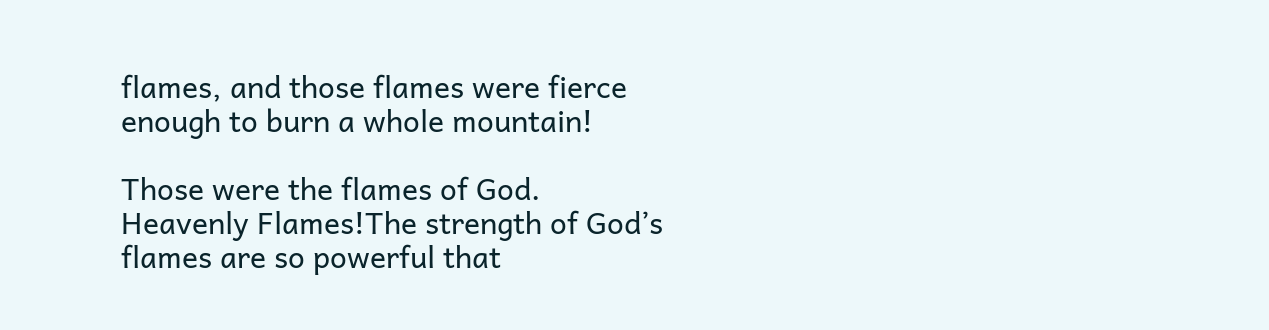flames, and those flames were fierce enough to burn a whole mountain!

Those were the flames of God. Heavenly Flames!The strength of God’s flames are so powerful that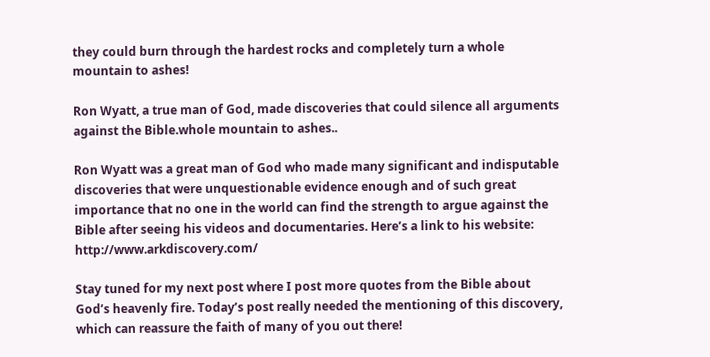they could burn through the hardest rocks and completely turn a whole mountain to ashes!

Ron Wyatt, a true man of God, made discoveries that could silence all arguments against the Bible.whole mountain to ashes..

Ron Wyatt was a great man of God who made many significant and indisputable discoveries that were unquestionable evidence enough and of such great importance that no one in the world can find the strength to argue against the Bible after seeing his videos and documentaries. Here’s a link to his website:  http://www.arkdiscovery.com/

Stay tuned for my next post where I post more quotes from the Bible about God’s heavenly fire. Today’s post really needed the mentioning of this discovery, which can reassure the faith of many of you out there!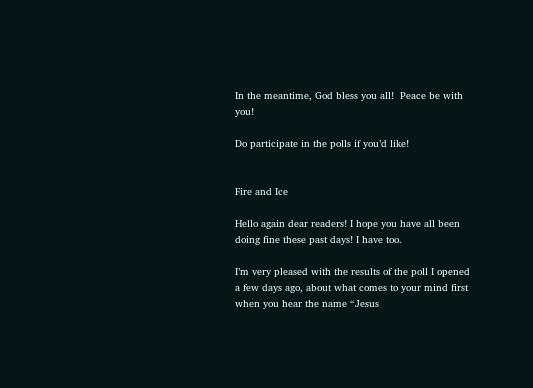In the meantime, God bless you all!  Peace be with you!

Do participate in the polls if you’d like!


Fire and Ice

Hello again dear readers! I hope you have all been doing fine these past days! I have too.

I’m very pleased with the results of the poll I opened a few days ago, about what comes to your mind first when you hear the name “Jesus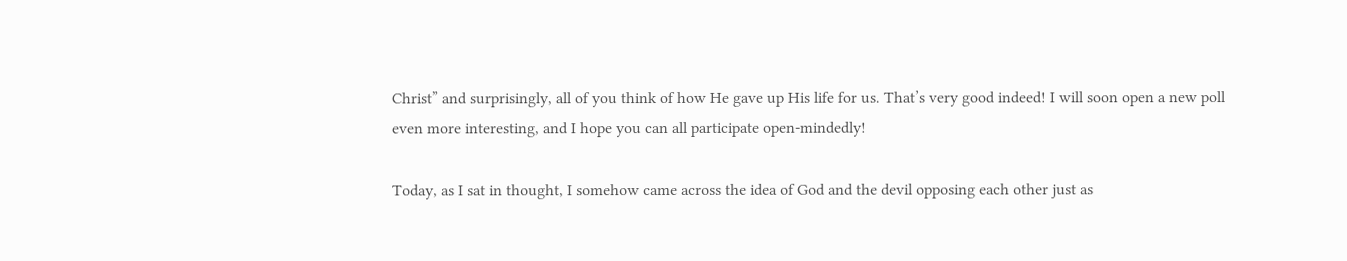Christ” and surprisingly, all of you think of how He gave up His life for us. That’s very good indeed! I will soon open a new poll even more interesting, and I hope you can all participate open-mindedly!

Today, as I sat in thought, I somehow came across the idea of God and the devil opposing each other just as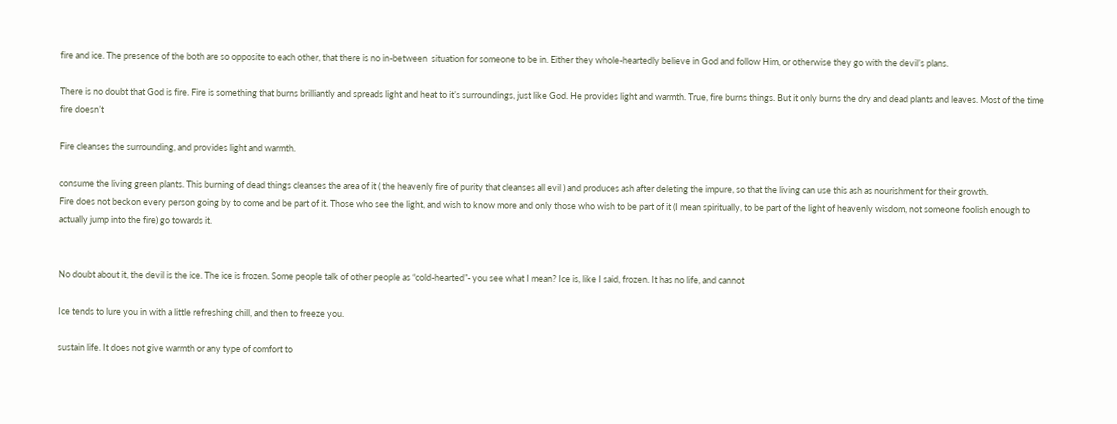fire and ice. The presence of the both are so opposite to each other, that there is no in-between  situation for someone to be in. Either they whole-heartedly believe in God and follow Him, or otherwise they go with the devil’s plans.

There is no doubt that God is fire. Fire is something that burns brilliantly and spreads light and heat to it’s surroundings, just like God. He provides light and warmth. True, fire burns things. But it only burns the dry and dead plants and leaves. Most of the time fire doesn’t

Fire cleanses the surrounding, and provides light and warmth.

consume the living green plants. This burning of dead things cleanses the area of it ( the heavenly fire of purity that cleanses all evil ) and produces ash after deleting the impure, so that the living can use this ash as nourishment for their growth.
Fire does not beckon every person going by to come and be part of it. Those who see the light, and wish to know more and only those who wish to be part of it (I mean spiritually, to be part of the light of heavenly wisdom, not someone foolish enough to actually jump into the fire) go towards it.


No doubt about it, the devil is the ice. The ice is frozen. Some people talk of other people as “cold-hearted”- you see what I mean? Ice is, like I said, frozen. It has no life, and cannot

Ice tends to lure you in with a little refreshing chill, and then to freeze you.

sustain life. It does not give warmth or any type of comfort to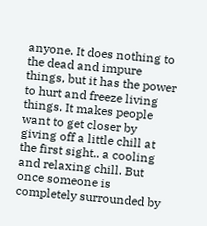anyone. It does nothing to the dead and impure things, but it has the power to hurt and freeze living things. It makes people want to get closer by giving off a little chill at the first sight.. a cooling and relaxing chill. But once someone is completely surrounded by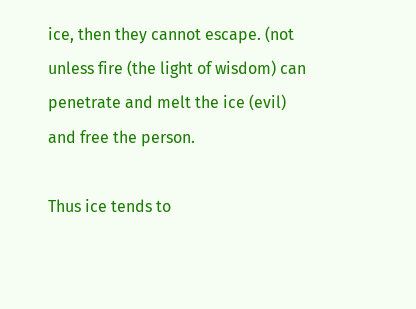ice, then they cannot escape. (not unless fire (the light of wisdom) can penetrate and melt the ice (evil) and free the person.

Thus ice tends to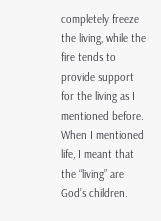completely freeze the living, while the fire tends to provide support for the living as I mentioned before. When I mentioned life, I meant that the “living” are God’s children.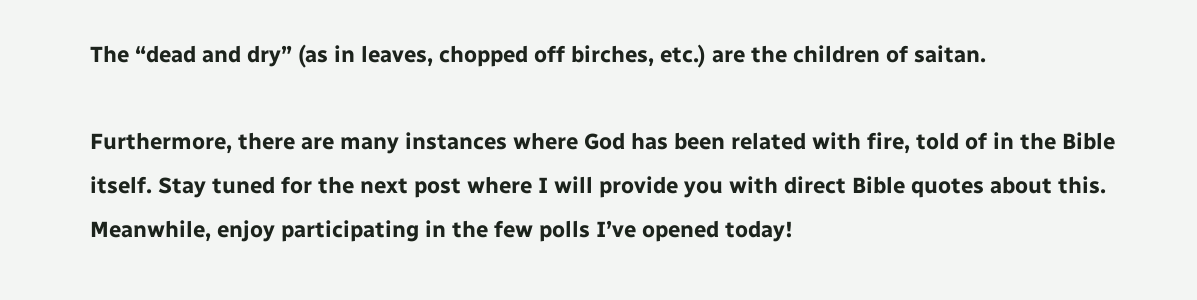The “dead and dry” (as in leaves, chopped off birches, etc.) are the children of saitan.

Furthermore, there are many instances where God has been related with fire, told of in the Bible itself. Stay tuned for the next post where I will provide you with direct Bible quotes about this. Meanwhile, enjoy participating in the few polls I’ve opened today!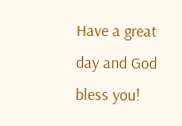Have a great day and God bless you!